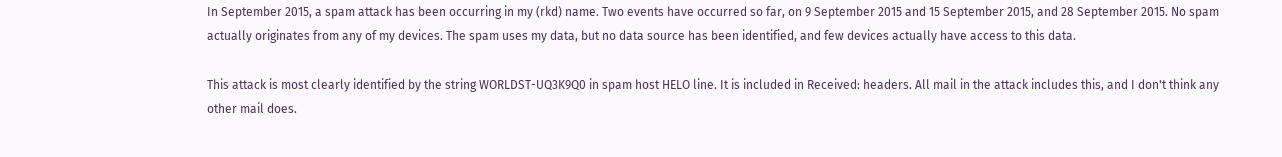In September 2015, a spam attack has been occurring in my (rkd) name. Two events have occurred so far, on 9 September 2015 and 15 September 2015, and 28 September 2015. No spam actually originates from any of my devices. The spam uses my data, but no data source has been identified, and few devices actually have access to this data.

This attack is most clearly identified by the string WORLDST-UQ3K9Q0 in spam host HELO line. It is included in Received: headers. All mail in the attack includes this, and I don't think any other mail does.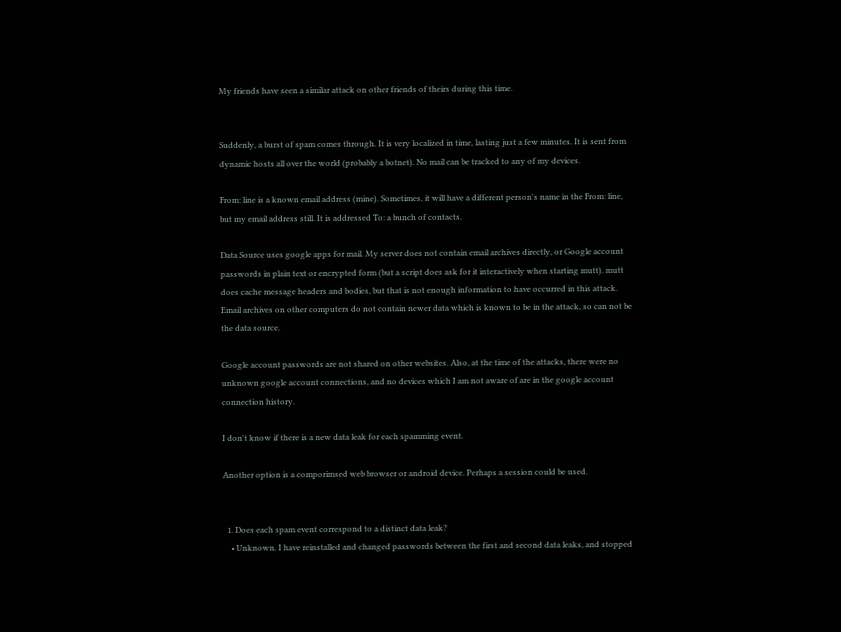My friends have seen a similar attack on other friends of theirs during this time.


Suddenly, a burst of spam comes through. It is very localized in time, lasting just a few minutes. It is sent from dynamic hosts all over the world (probably a botnet). No mail can be tracked to any of my devices.

From: line is a known email address (mine). Sometimes, it will have a different person's name in the From: line, but my email address still. It is addressed To: a bunch of contacts.

Data Source uses google apps for mail. My server does not contain email archives directly, or Google account passwords in plain text or encrypted form (but a script does ask for it interactively when starting mutt). mutt does cache message headers and bodies, but that is not enough information to have occurred in this attack. Email archives on other computers do not contain newer data which is known to be in the attack, so can not be the data source.

Google account passwords are not shared on other websites. Also, at the time of the attacks, there were no unknown google account connections, and no devices which I am not aware of are in the google account connection history.

I don't know if there is a new data leak for each spamming event.

Another option is a comporimsed web browser or android device. Perhaps a session could be used.


  1. Does each spam event correspond to a distinct data leak?
    • Unknown. I have reinstalled and changed passwords between the first and second data leaks, and stopped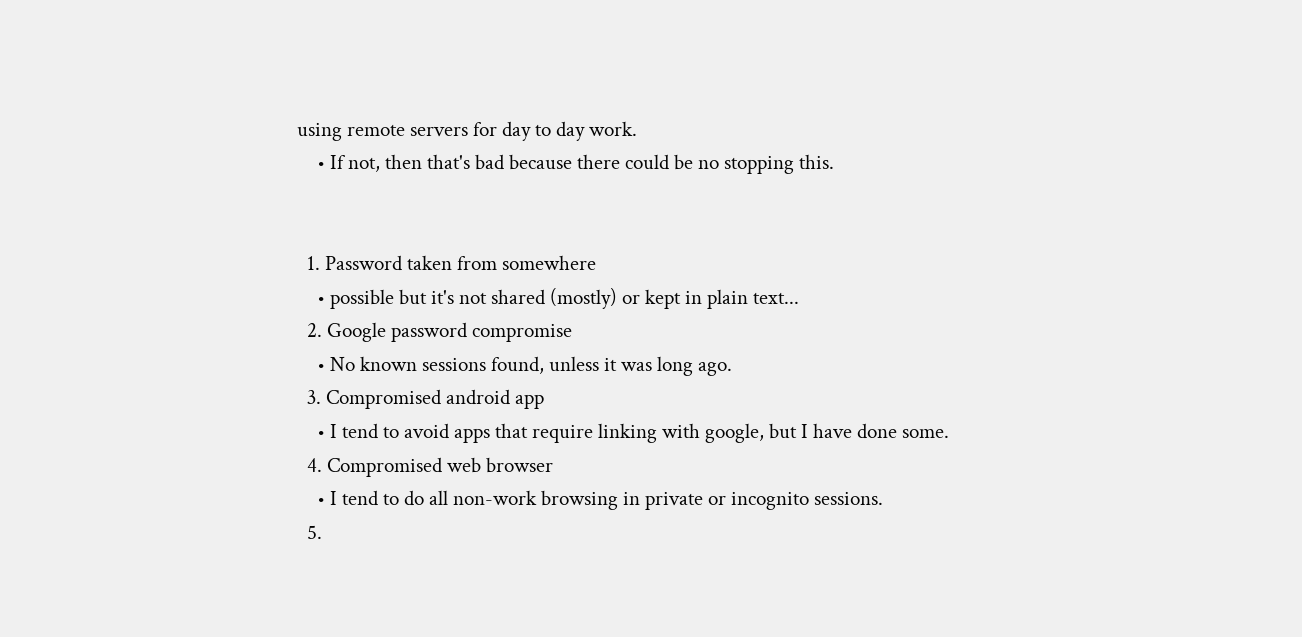using remote servers for day to day work.
    • If not, then that's bad because there could be no stopping this.


  1. Password taken from somewhere
    • possible but it's not shared (mostly) or kept in plain text...
  2. Google password compromise
    • No known sessions found, unless it was long ago.
  3. Compromised android app
    • I tend to avoid apps that require linking with google, but I have done some.
  4. Compromised web browser
    • I tend to do all non-work browsing in private or incognito sessions.
  5.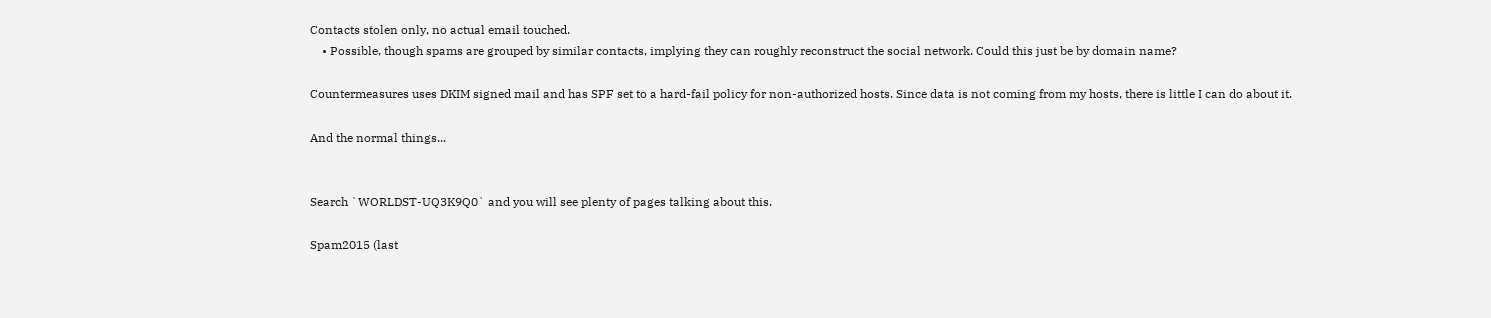Contacts stolen only, no actual email touched.
    • Possible, though spams are grouped by similar contacts, implying they can roughly reconstruct the social network. Could this just be by domain name?

Countermeasures uses DKIM signed mail and has SPF set to a hard-fail policy for non-authorized hosts. Since data is not coming from my hosts, there is little I can do about it.

And the normal things...


Search `WORLDST-UQ3K9Q0` and you will see plenty of pages talking about this.

Spam2015 (last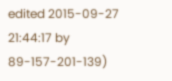edited 2015-09-27 21:44:17 by 89-157-201-139)